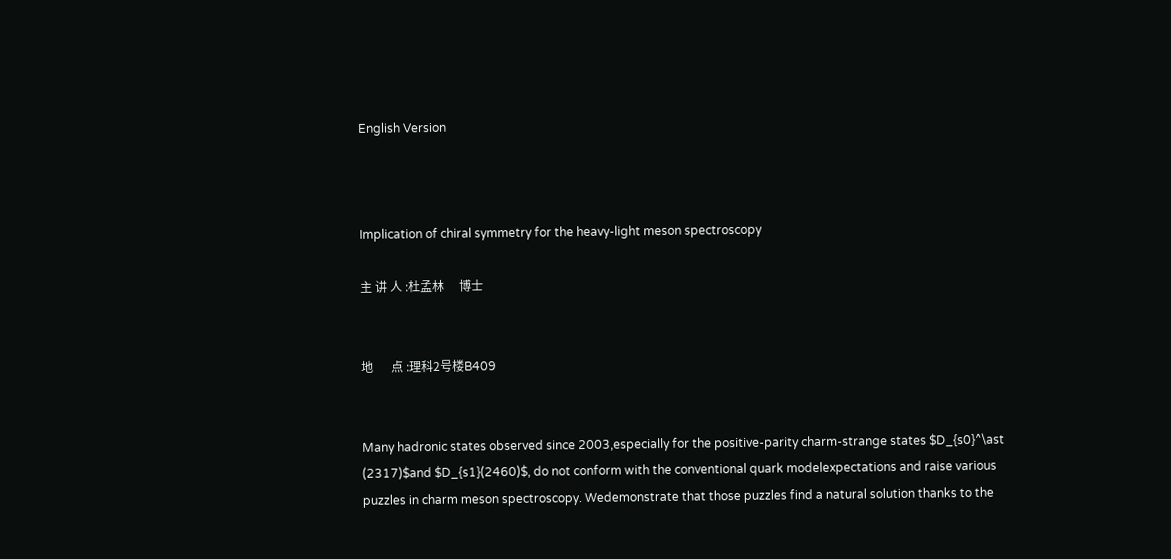English Version



Implication of chiral symmetry for the heavy-light meson spectroscopy

主 讲 人 :杜孟林     博士


地      点 :理科2号楼B409


Many hadronic states observed since 2003,especially for the positive-parity charm-strange states $D_{s0}^\ast (2317)$and $D_{s1}(2460)$, do not conform with the conventional quark modelexpectations and raise various puzzles in charm meson spectroscopy. Wedemonstrate that those puzzles find a natural solution thanks to the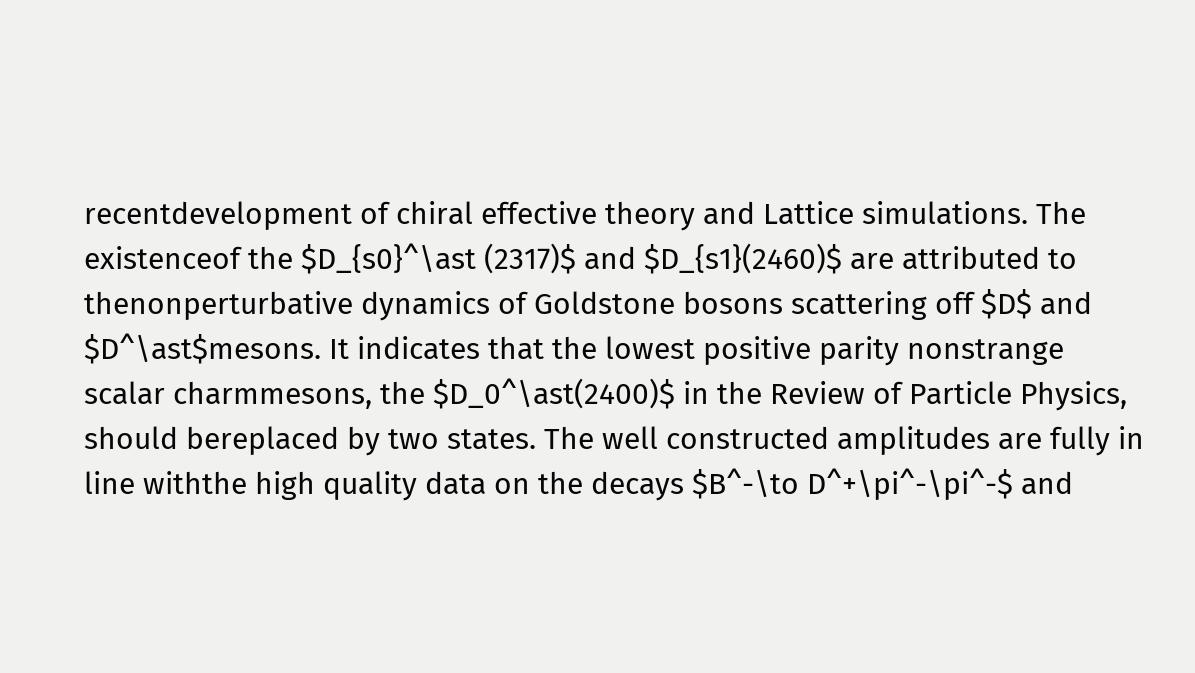recentdevelopment of chiral effective theory and Lattice simulations. The existenceof the $D_{s0}^\ast (2317)$ and $D_{s1}(2460)$ are attributed to thenonperturbative dynamics of Goldstone bosons scattering off $D$ and $D^\ast$mesons. It indicates that the lowest positive parity nonstrange scalar charmmesons, the $D_0^\ast(2400)$ in the Review of Particle Physics, should bereplaced by two states. The well constructed amplitudes are fully in line withthe high quality data on the decays $B^-\to D^+\pi^-\pi^-$ and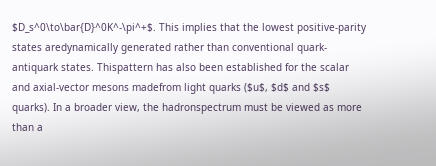$D_s^0\to\bar{D}^0K^-\pi^+$. This implies that the lowest positive-parity states aredynamically generated rather than conventional quark-antiquark states. Thispattern has also been established for the scalar and axial-vector mesons madefrom light quarks ($u$, $d$ and $s$ quarks). In a broader view, the hadronspectrum must be viewed as more than a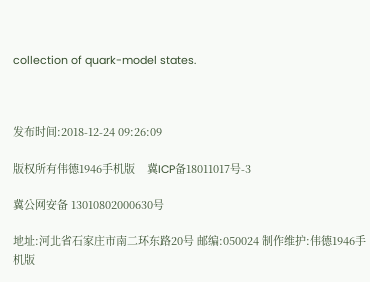collection of quark-model states.



发布时间:2018-12-24 09:26:09

版权所有伟德1946手机版    冀ICP备18011017号-3

冀公网安备 13010802000630号

地址:河北省石家庄市南二环东路20号 邮编:050024 制作维护:伟德1946手机版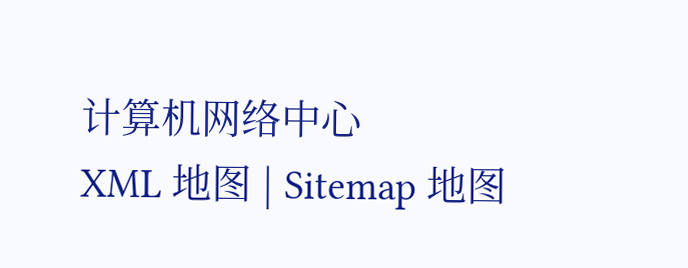计算机网络中心
XML 地图 | Sitemap 地图